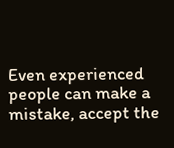Even experienced people can make a mistake, accept the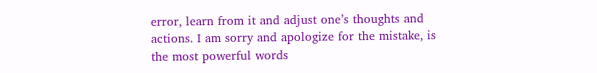error, learn from it and adjust one’s thoughts and actions. I am sorry and apologize for the mistake, is the most powerful words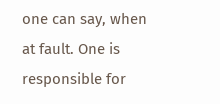one can say, when at fault. One is responsible for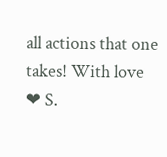all actions that one takes! With love ❤ S.